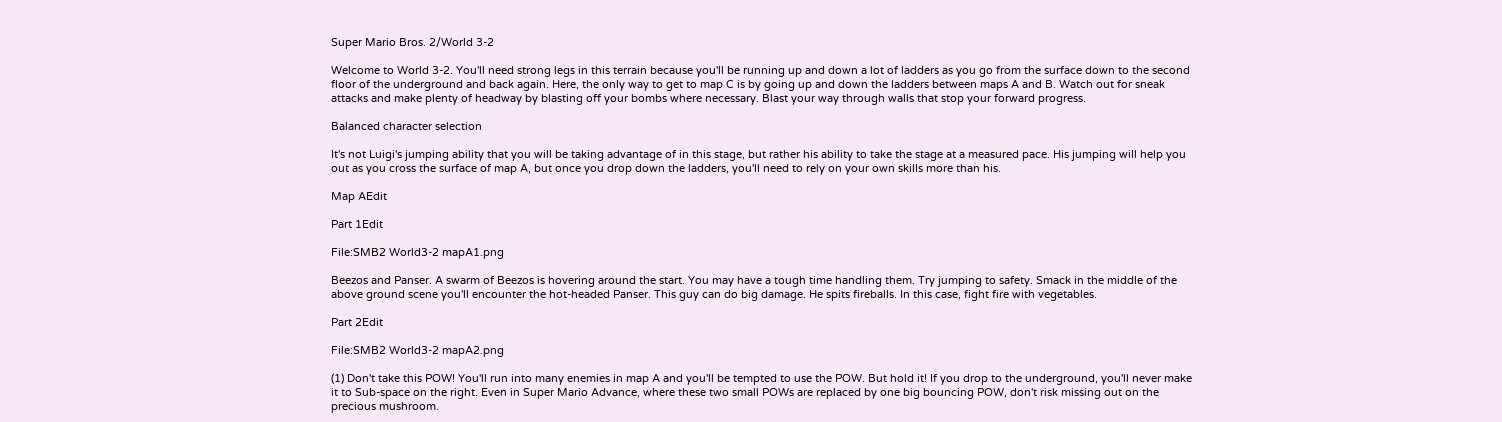Super Mario Bros. 2/World 3-2

Welcome to World 3-2. You'll need strong legs in this terrain because you'll be running up and down a lot of ladders as you go from the surface down to the second floor of the underground and back again. Here, the only way to get to map C is by going up and down the ladders between maps A and B. Watch out for sneak attacks and make plenty of headway by blasting off your bombs where necessary. Blast your way through walls that stop your forward progress.

Balanced character selection

It's not Luigi's jumping ability that you will be taking advantage of in this stage, but rather his ability to take the stage at a measured pace. His jumping will help you out as you cross the surface of map A, but once you drop down the ladders, you'll need to rely on your own skills more than his.

Map AEdit

Part 1Edit

File:SMB2 World3-2 mapA1.png

Beezos and Panser. A swarm of Beezos is hovering around the start. You may have a tough time handling them. Try jumping to safety. Smack in the middle of the above ground scene you'll encounter the hot-headed Panser. This guy can do big damage. He spits fireballs. In this case, fight fire with vegetables.

Part 2Edit

File:SMB2 World3-2 mapA2.png

(1) Don't take this POW! You'll run into many enemies in map A and you'll be tempted to use the POW. But hold it! If you drop to the underground, you'll never make it to Sub-space on the right. Even in Super Mario Advance, where these two small POWs are replaced by one big bouncing POW, don't risk missing out on the precious mushroom.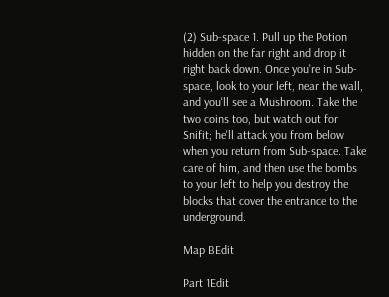(2) Sub-space 1. Pull up the Potion hidden on the far right and drop it right back down. Once you're in Sub-space, look to your left, near the wall, and you'll see a Mushroom. Take the two coins too, but watch out for Snifit; he'll attack you from below when you return from Sub-space. Take care of him, and then use the bombs to your left to help you destroy the blocks that cover the entrance to the underground.

Map BEdit

Part 1Edit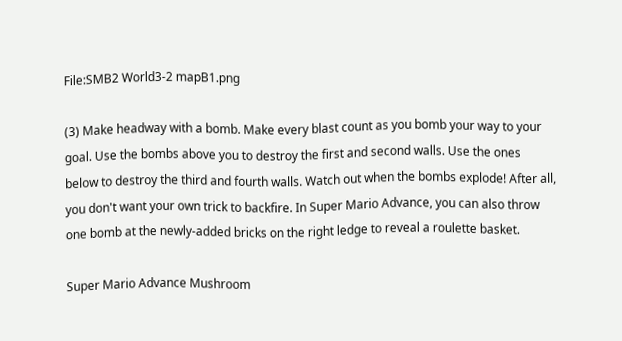File:SMB2 World3-2 mapB1.png

(3) Make headway with a bomb. Make every blast count as you bomb your way to your goal. Use the bombs above you to destroy the first and second walls. Use the ones below to destroy the third and fourth walls. Watch out when the bombs explode! After all, you don't want your own trick to backfire. In Super Mario Advance, you can also throw one bomb at the newly-added bricks on the right ledge to reveal a roulette basket.

Super Mario Advance Mushroom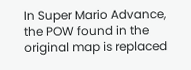In Super Mario Advance, the POW found in the original map is replaced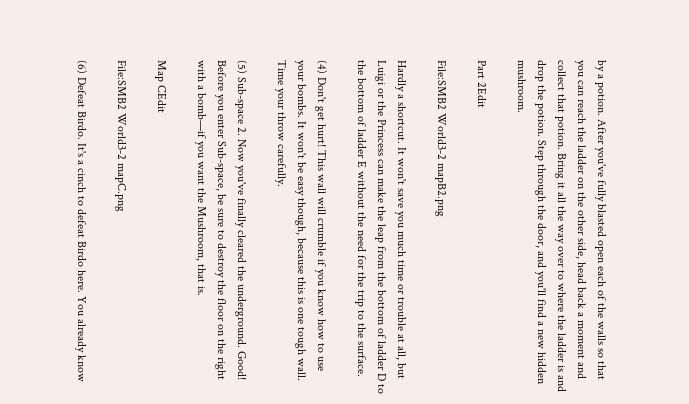by a potion. After you've fully blasted open each of the walls so that you can reach the ladder on the other side, head back a moment and collect that potion. Bring it all the way over to where the ladder is and drop the potion. Step through the door, and you'll find a new hidden mushroom.

Part 2Edit

File:SMB2 World3-2 mapB2.png

Hardly a shortcut. It won't save you much time or trouble at all, but Luigi or the Princess can make the leap from the bottom of ladder D to the bottom of ladder E without the need for the trip to the surface.

(4) Don't get hurt! This wall will crumble if you know how to use your bombs. It won't be easy though, because this is one tough wall. Time your throw carefully.

(5) Sub-space 2. Now you've finally cleared the underground. Good! Before you enter Sub-space, be sure to destroy the floor on the right with a bomb—if you want the Mushroom, that is.

Map CEdit

File:SMB2 World3-2 mapC.png

(6) Defeat Birdo. It's a cinch to defeat Birdo here. You already know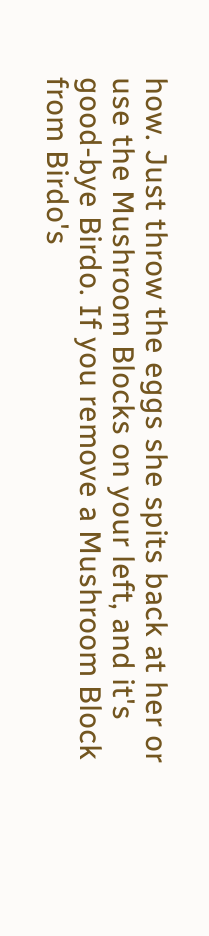how. Just throw the eggs she spits back at her or use the Mushroom Blocks on your left, and it's good-bye Birdo. If you remove a Mushroom Block from Birdo's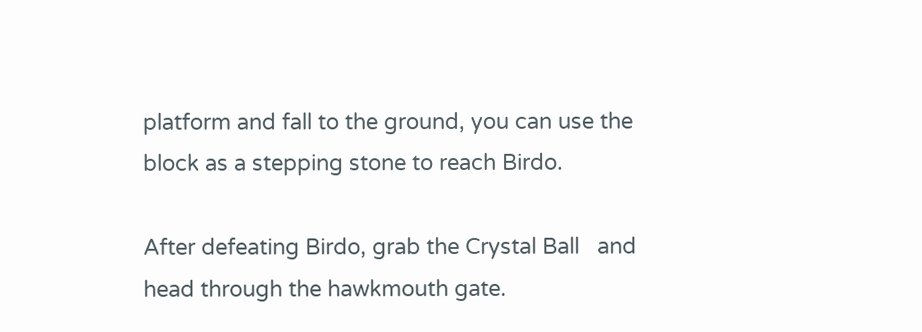platform and fall to the ground, you can use the block as a stepping stone to reach Birdo.

After defeating Birdo, grab the Crystal Ball   and head through the hawkmouth gate.